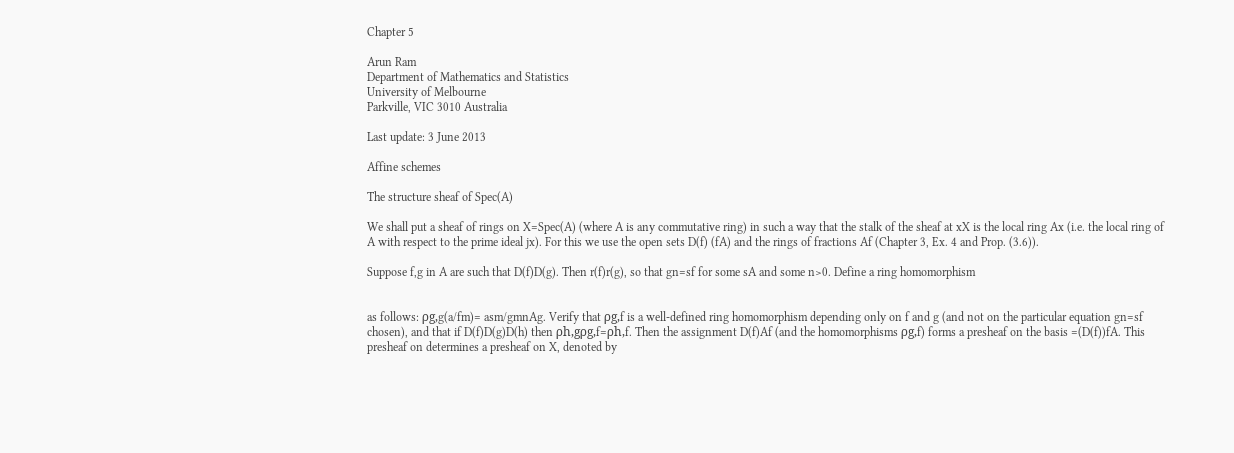Chapter 5

Arun Ram
Department of Mathematics and Statistics
University of Melbourne
Parkville, VIC 3010 Australia

Last update: 3 June 2013

Affine schemes

The structure sheaf of Spec(A)

We shall put a sheaf of rings on X=Spec(A) (where A is any commutative ring) in such a way that the stalk of the sheaf at xX is the local ring Ax (i.e. the local ring of A with respect to the prime ideal jx). For this we use the open sets D(f) (fA) and the rings of fractions Af (Chapter 3, Ex. 4 and Prop. (3.6)).

Suppose f,g in A are such that D(f)D(g). Then r(f)r(g), so that gn=sf for some sA and some n>0. Define a ring homomorphism


as follows: ρg,g(a/fm)= asm/gmnAg. Verify that ρg,f is a well-defined ring homomorphism depending only on f and g (and not on the particular equation gn=sf chosen), and that if D(f)D(g)D(h) then ρh,gρg,f=ρh,f. Then the assignment D(f)Af (and the homomorphisms ρg,f) forms a presheaf on the basis =(D(f))fA. This presheaf on determines a presheaf on X, denoted by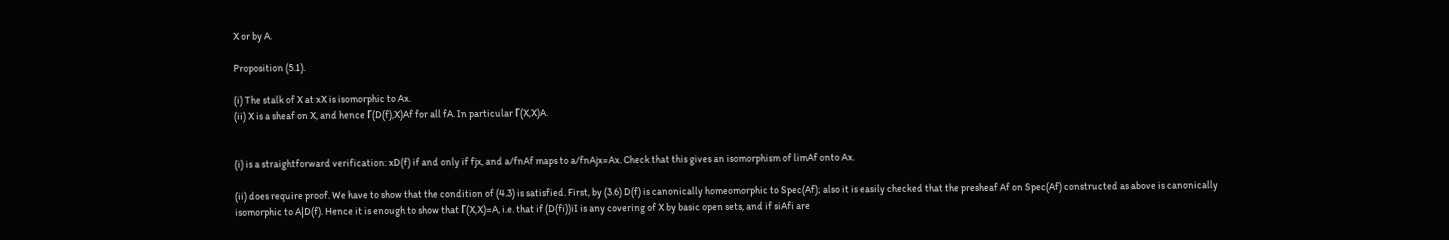X or by A.

Proposition (5.1).

(i) The stalk of X at xX is isomorphic to Ax.
(ii) X is a sheaf on X, and hence Γ(D(f),X)Af for all fA. In particular Γ(X,X)A.


(i) is a straightforward verification: xD(f) if and only if fjx, and a/fnAf maps to a/fnAjx=Ax. Check that this gives an isomorphism of limAf onto Ax.

(ii) does require proof. We have to show that the condition of (4.3) is satisfied. First, by (3.6) D(f) is canonically homeomorphic to Spec(Af); also it is easily checked that the presheaf Af on Spec(Af) constructed as above is canonically isomorphic to A|D(f). Hence it is enough to show that Γ(X,X)=A, i.e. that if (D(fi))iI is any covering of X by basic open sets, and if siAfi are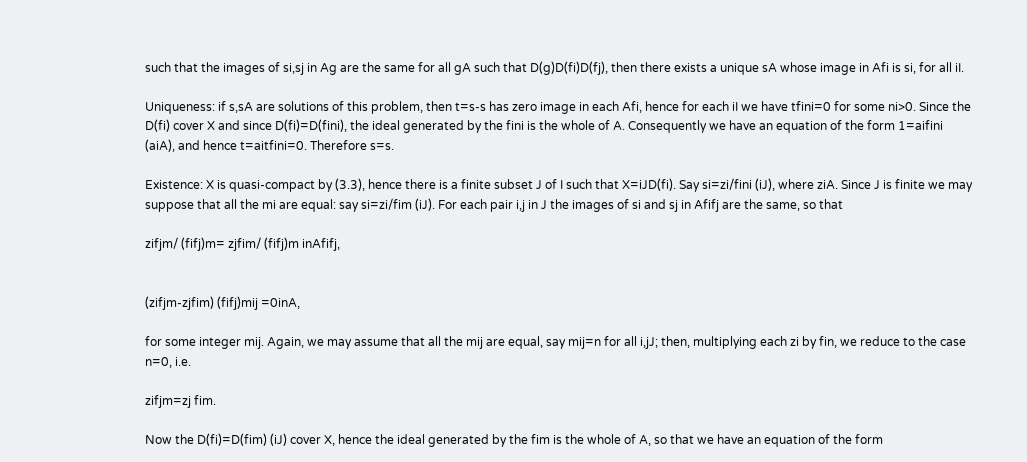such that the images of si,sj in Ag are the same for all gA such that D(g)D(fi)D(fj), then there exists a unique sA whose image in Afi is si, for all iI.

Uniqueness: if s,sA are solutions of this problem, then t=s-s has zero image in each Afi, hence for each iI we have tfini=0 for some ni>0. Since the D(fi) cover X and since D(fi)=D(fini), the ideal generated by the fini is the whole of A. Consequently we have an equation of the form 1=aifini (aiA), and hence t=aitfini=0. Therefore s=s.

Existence: X is quasi-compact by (3.3), hence there is a finite subset J of I such that X=iJD(fi). Say si=zi/fini (iJ), where ziA. Since J is finite we may suppose that all the mi are equal: say si=zi/fim (iJ). For each pair i,j in J the images of si and sj in Afifj are the same, so that

zifjm/ (fifj)m= zjfim/ (fifj)m inAfifj,


(zifjm-zjfim) (fifj)mij =0inA,

for some integer mij. Again, we may assume that all the mij are equal, say mij=n for all i,jJ; then, multiplying each zi by fin, we reduce to the case n=0, i.e.

zifjm=zj fim.

Now the D(fi)=D(fim) (iJ) cover X, hence the ideal generated by the fim is the whole of A, so that we have an equation of the form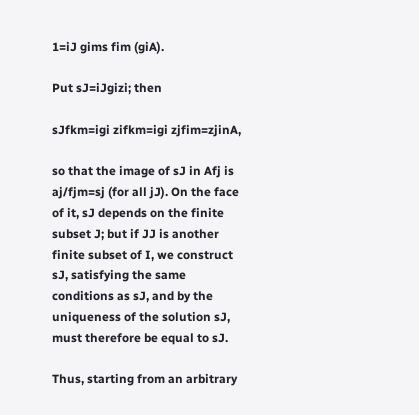1=iJ gims fim (giA).

Put sJ=iJgizi; then

sJfkm=igi zifkm=igi zjfim=zjinA,

so that the image of sJ in Afj is aj/fjm=sj (for all jJ). On the face of it, sJ depends on the finite subset J; but if JJ is another finite subset of I, we construct sJ, satisfying the same conditions as sJ, and by the uniqueness of the solution sJ, must therefore be equal to sJ.

Thus, starting from an arbitrary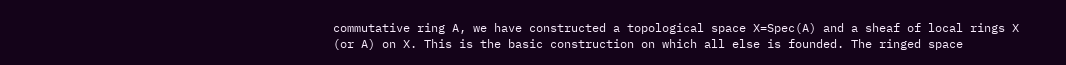commutative ring A, we have constructed a topological space X=Spec(A) and a sheaf of local rings X (or A) on X. This is the basic construction on which all else is founded. The ringed space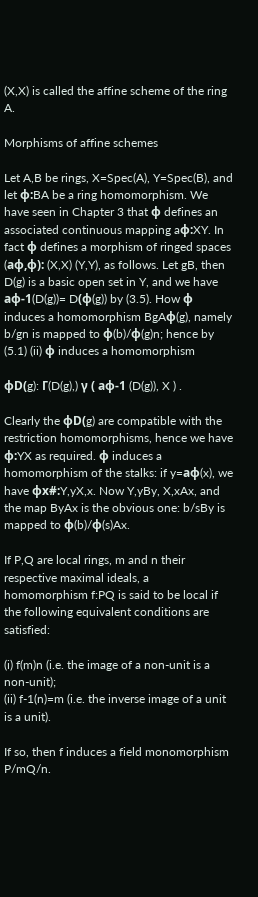(X,X) is called the affine scheme of the ring A.

Morphisms of affine schemes

Let A,B be rings, X=Spec(A), Y=Spec(B), and let φ:BA be a ring homomorphism. We have seen in Chapter 3 that φ defines an associated continuous mapping aφ:XY. In fact φ defines a morphism of ringed spaces (aφ,φ): (X,X) (Y,Y), as follows. Let gB, then D(g) is a basic open set in Y, and we have aφ-1(D(g))= D(φ(g)) by (3.5). How φ induces a homomorphism BgAφ(g), namely b/gn is mapped to φ(b)/φ(g)n; hence by (5.1) (ii) φ induces a homomorphism

φD(g): Γ(D(g),) γ ( aφ-1 (D(g)), X ) .

Clearly the φD(g) are compatible with the restriction homomorphisms, hence we have φ:YX as required. φ induces a homomorphism of the stalks: if y=aφ(x), we have φx#:Y,yX,x. Now Y,yBy, X,xAx, and the map ByAx is the obvious one: b/sBy is mapped to φ(b)/φ(s)Ax.

If P,Q are local rings, m and n their respective maximal ideals, a homomorphism f:PQ is said to be local if the following equivalent conditions are satisfied:

(i) f(m)n (i.e. the image of a non-unit is a non-unit);
(ii) f-1(n)=m (i.e. the inverse image of a unit is a unit).

If so, then f induces a field monomorphism P/mQ/n.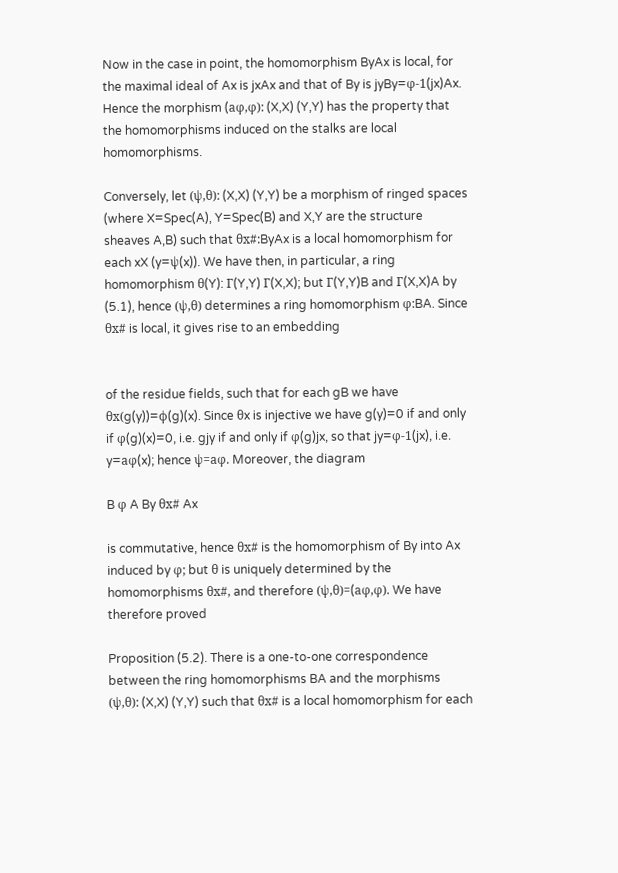Now in the case in point, the homomorphism ByAx is local, for the maximal ideal of Ax is jxAx and that of By is jyBy=φ-1(jx)Ax. Hence the morphism (aφ,φ): (X,X) (Y,Y) has the property that the homomorphisms induced on the stalks are local homomorphisms.

Conversely, let (ψ,θ): (X,X) (Y,Y) be a morphism of ringed spaces (where X=Spec(A), Y=Spec(B) and X,Y are the structure sheaves A,B) such that θx#:ByAx is a local homomorphism for each xX (y=ψ(x)). We have then, in particular, a ring homomorphism θ(Y): Γ(Y,Y) Γ(X,X); but Γ(Y,Y)B and Γ(X,X)A by (5.1), hence (ψ,θ) determines a ring homomorphism φ:BA. Since θx# is local, it gives rise to an embedding


of the residue fields, such that for each gB we have θx(g(y))=ϕ(g)(x). Since θx is injective we have g(y)=0 if and only if φ(g)(x)=0, i.e. gjy if and only if φ(g)jx, so that jy=φ-1(jx), i.e. y=aφ(x); hence ψ=aφ. Moreover, the diagram

B φ A By θx# Ax

is commutative, hence θx# is the homomorphism of By into Ax induced by φ; but θ is uniquely determined by the homomorphisms θx#, and therefore (ψ,θ)=(aφ,φ). We have therefore proved

Proposition (5.2). There is a one-to-one correspondence between the ring homomorphisms BA and the morphisms (ψ,θ): (X,X) (Y,Y) such that θx# is a local homomorphism for each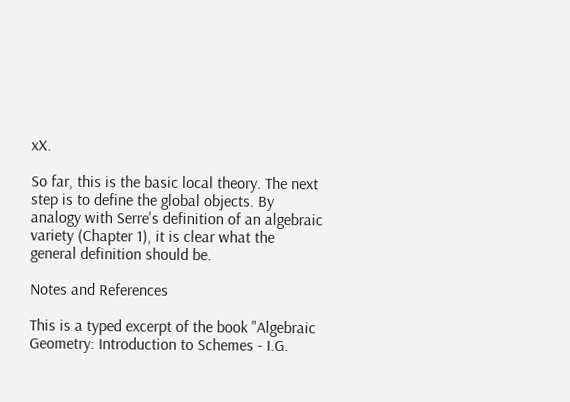xX.

So far, this is the basic local theory. The next step is to define the global objects. By analogy with Serre's definition of an algebraic variety (Chapter 1), it is clear what the general definition should be.

Notes and References

This is a typed excerpt of the book "Algebraic Geometry: Introduction to Schemes - I.G.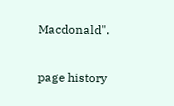Macdonald".

page history